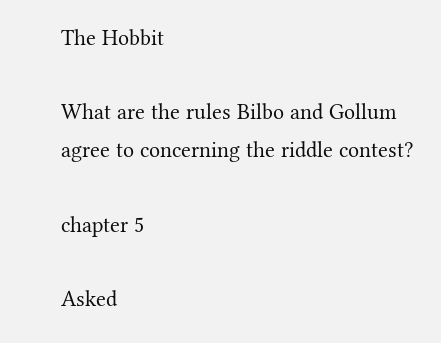The Hobbit

What are the rules Bilbo and Gollum agree to concerning the riddle contest?

chapter 5

Asked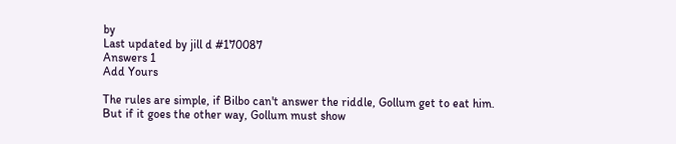by
Last updated by jill d #170087
Answers 1
Add Yours

The rules are simple, if Bilbo can't answer the riddle, Gollum get to eat him. But if it goes the other way, Gollum must show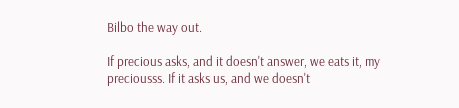Bilbo the way out.

If precious asks, and it doesn't answer, we eats it, my preciousss. If it asks us, and we doesn't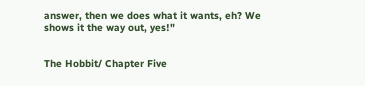answer, then we does what it wants, eh? We shows it the way out, yes!"


The Hobbit/ Chapter Five